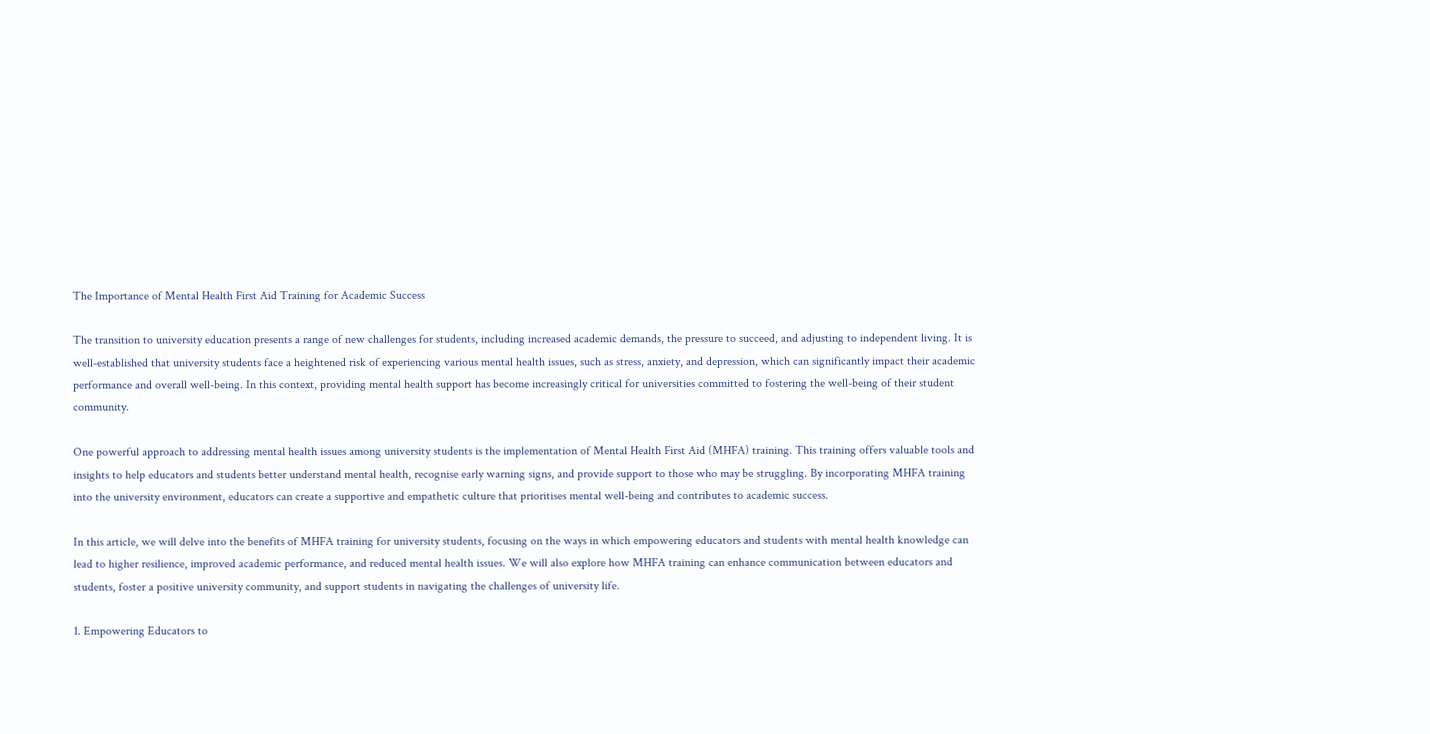The Importance of Mental Health First Aid Training for Academic Success

The transition to university education presents a range of new challenges for students, including increased academic demands, the pressure to succeed, and adjusting to independent living. It is well-established that university students face a heightened risk of experiencing various mental health issues, such as stress, anxiety, and depression, which can significantly impact their academic performance and overall well-being. In this context, providing mental health support has become increasingly critical for universities committed to fostering the well-being of their student community.

One powerful approach to addressing mental health issues among university students is the implementation of Mental Health First Aid (MHFA) training. This training offers valuable tools and insights to help educators and students better understand mental health, recognise early warning signs, and provide support to those who may be struggling. By incorporating MHFA training into the university environment, educators can create a supportive and empathetic culture that prioritises mental well-being and contributes to academic success.

In this article, we will delve into the benefits of MHFA training for university students, focusing on the ways in which empowering educators and students with mental health knowledge can lead to higher resilience, improved academic performance, and reduced mental health issues. We will also explore how MHFA training can enhance communication between educators and students, foster a positive university community, and support students in navigating the challenges of university life.

1. Empowering Educators to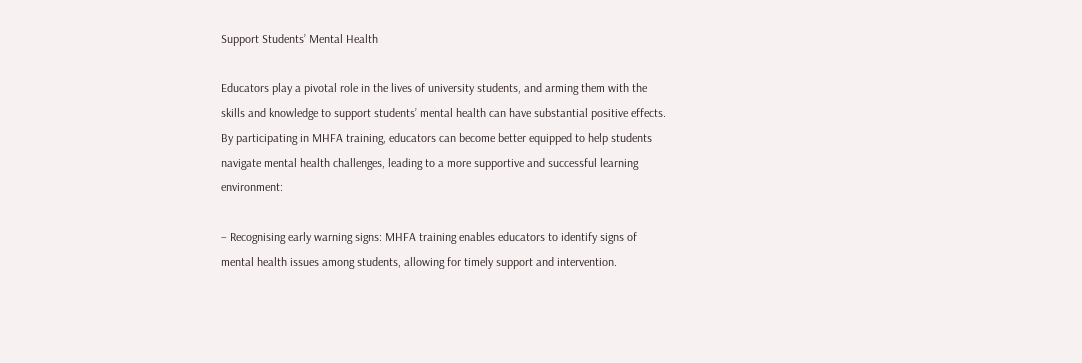Support Students’ Mental Health

Educators play a pivotal role in the lives of university students, and arming them with the skills and knowledge to support students’ mental health can have substantial positive effects. By participating in MHFA training, educators can become better equipped to help students navigate mental health challenges, leading to a more supportive and successful learning environment:

– Recognising early warning signs: MHFA training enables educators to identify signs of mental health issues among students, allowing for timely support and intervention.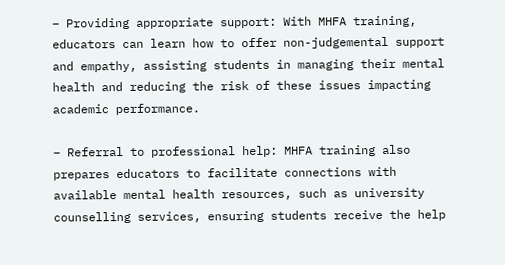– Providing appropriate support: With MHFA training, educators can learn how to offer non-judgemental support and empathy, assisting students in managing their mental health and reducing the risk of these issues impacting academic performance.

– Referral to professional help: MHFA training also prepares educators to facilitate connections with available mental health resources, such as university counselling services, ensuring students receive the help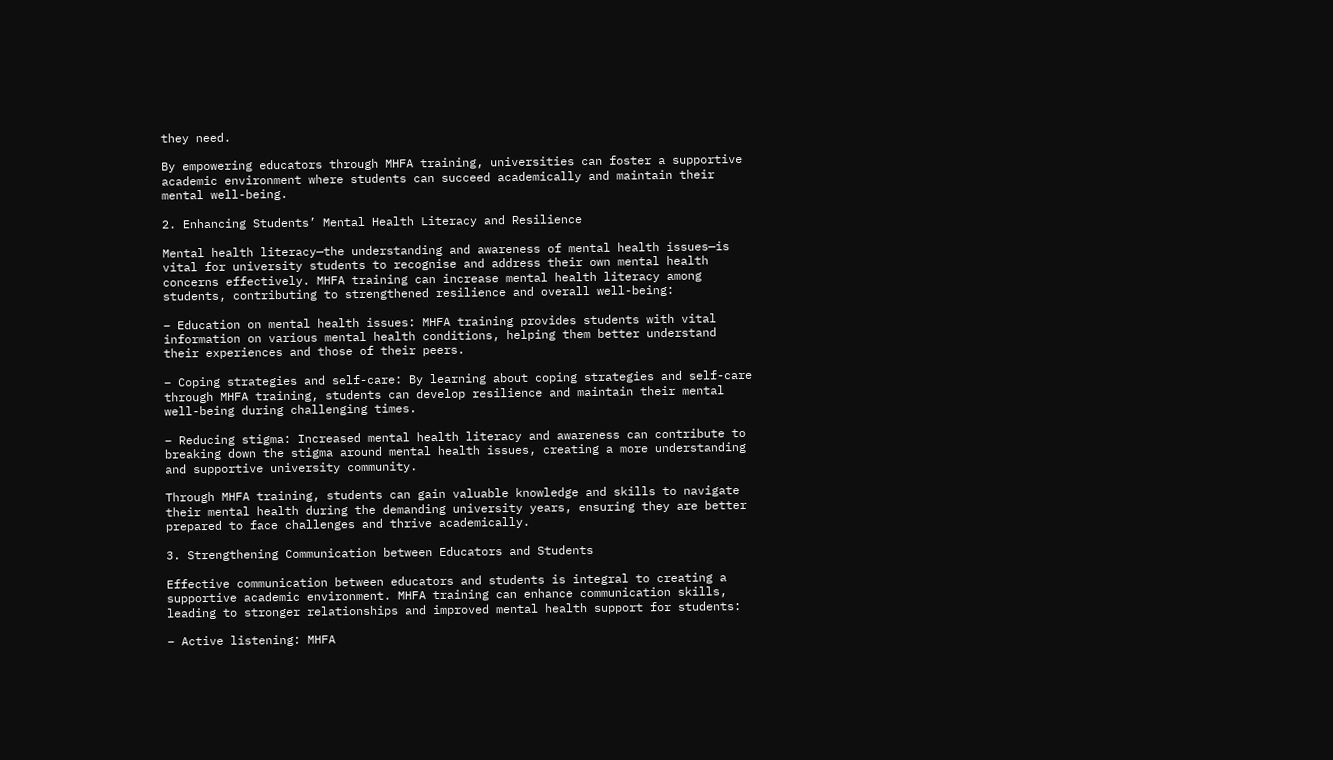they need.

By empowering educators through MHFA training, universities can foster a supportive academic environment where students can succeed academically and maintain their mental well-being.

2. Enhancing Students’ Mental Health Literacy and Resilience

Mental health literacy—the understanding and awareness of mental health issues—is vital for university students to recognise and address their own mental health concerns effectively. MHFA training can increase mental health literacy among students, contributing to strengthened resilience and overall well-being:

– Education on mental health issues: MHFA training provides students with vital information on various mental health conditions, helping them better understand their experiences and those of their peers.

– Coping strategies and self-care: By learning about coping strategies and self-care through MHFA training, students can develop resilience and maintain their mental well-being during challenging times.

– Reducing stigma: Increased mental health literacy and awareness can contribute to breaking down the stigma around mental health issues, creating a more understanding and supportive university community.

Through MHFA training, students can gain valuable knowledge and skills to navigate their mental health during the demanding university years, ensuring they are better prepared to face challenges and thrive academically.

3. Strengthening Communication between Educators and Students

Effective communication between educators and students is integral to creating a supportive academic environment. MHFA training can enhance communication skills, leading to stronger relationships and improved mental health support for students:

– Active listening: MHFA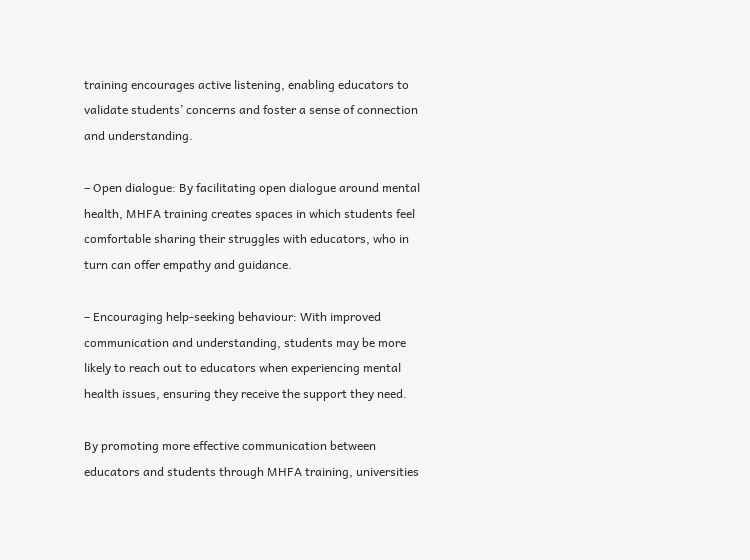training encourages active listening, enabling educators to validate students’ concerns and foster a sense of connection and understanding.

– Open dialogue: By facilitating open dialogue around mental health, MHFA training creates spaces in which students feel comfortable sharing their struggles with educators, who in turn can offer empathy and guidance.

– Encouraging help-seeking behaviour: With improved communication and understanding, students may be more likely to reach out to educators when experiencing mental health issues, ensuring they receive the support they need.

By promoting more effective communication between educators and students through MHFA training, universities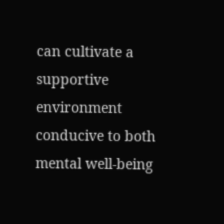can cultivate a supportive environment conducive to both mental well-being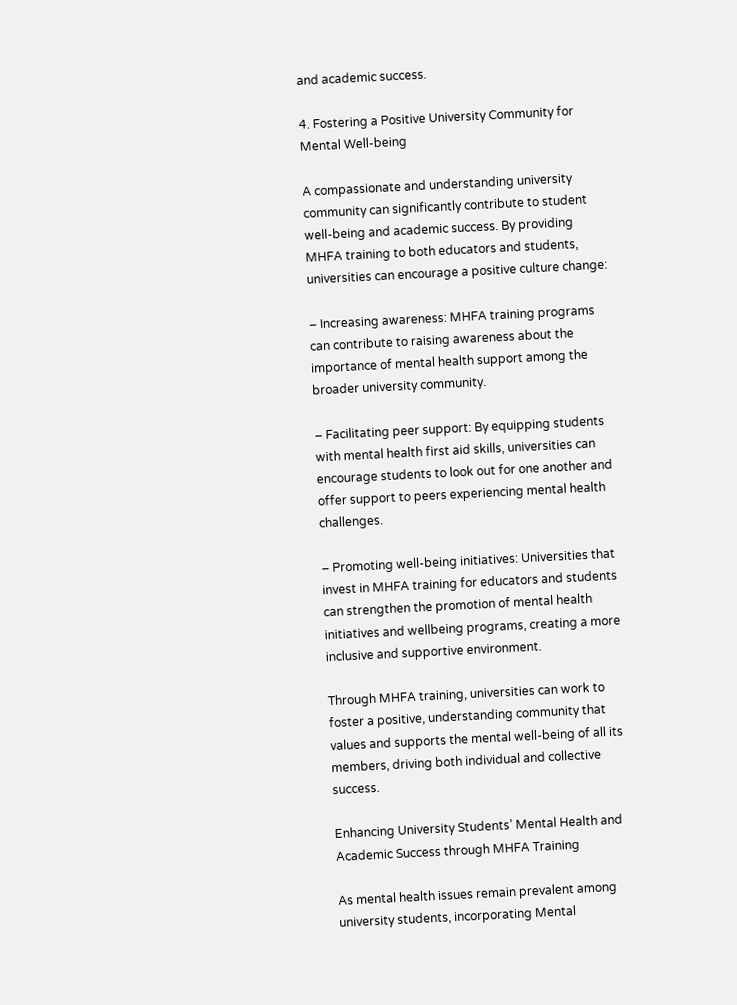and academic success.

4. Fostering a Positive University Community for Mental Well-being

A compassionate and understanding university community can significantly contribute to student well-being and academic success. By providing MHFA training to both educators and students, universities can encourage a positive culture change:

– Increasing awareness: MHFA training programs can contribute to raising awareness about the importance of mental health support among the broader university community.

– Facilitating peer support: By equipping students with mental health first aid skills, universities can encourage students to look out for one another and offer support to peers experiencing mental health challenges.

– Promoting well-being initiatives: Universities that invest in MHFA training for educators and students can strengthen the promotion of mental health initiatives and wellbeing programs, creating a more inclusive and supportive environment.

Through MHFA training, universities can work to foster a positive, understanding community that values and supports the mental well-being of all its members, driving both individual and collective success.

Enhancing University Students’ Mental Health and Academic Success through MHFA Training

As mental health issues remain prevalent among university students, incorporating Mental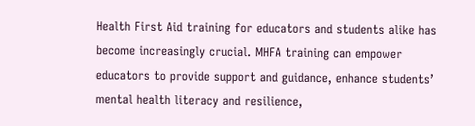Health First Aid training for educators and students alike has become increasingly crucial. MHFA training can empower educators to provide support and guidance, enhance students’ mental health literacy and resilience,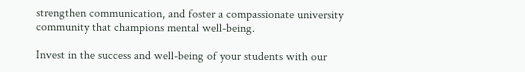strengthen communication, and foster a compassionate university community that champions mental well-being.

Invest in the success and well-being of your students with our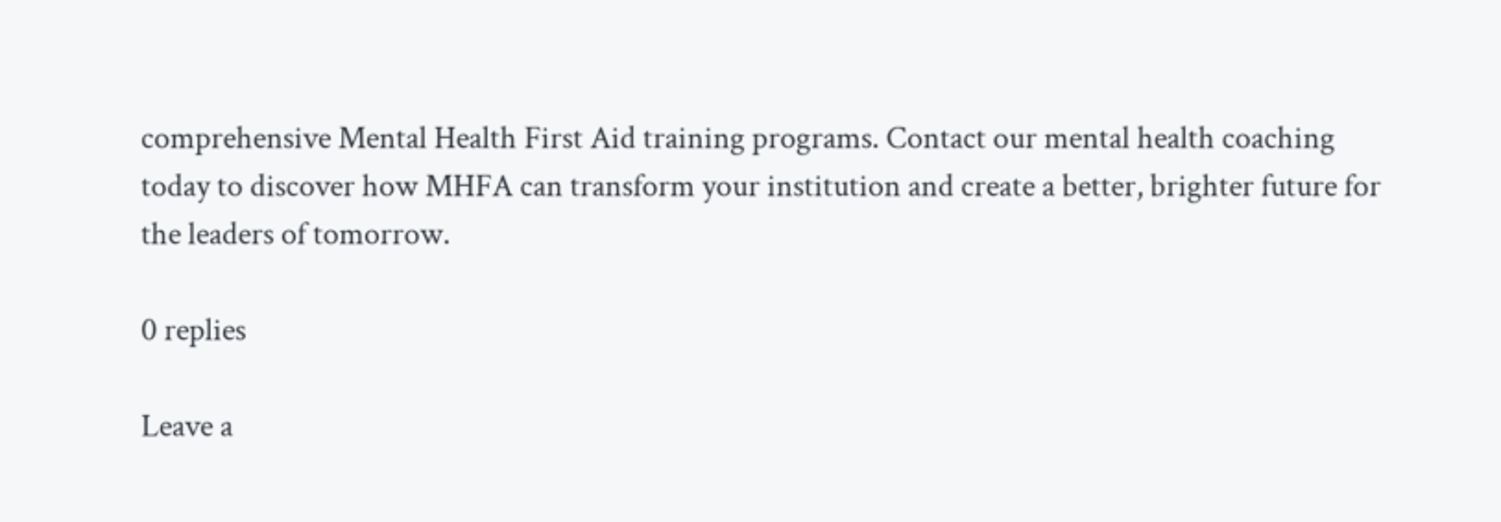comprehensive Mental Health First Aid training programs. Contact our mental health coaching today to discover how MHFA can transform your institution and create a better, brighter future for the leaders of tomorrow.

0 replies

Leave a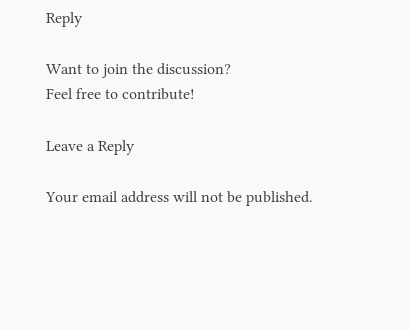Reply

Want to join the discussion?
Feel free to contribute!

Leave a Reply

Your email address will not be published.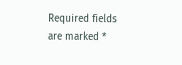Required fields are marked *